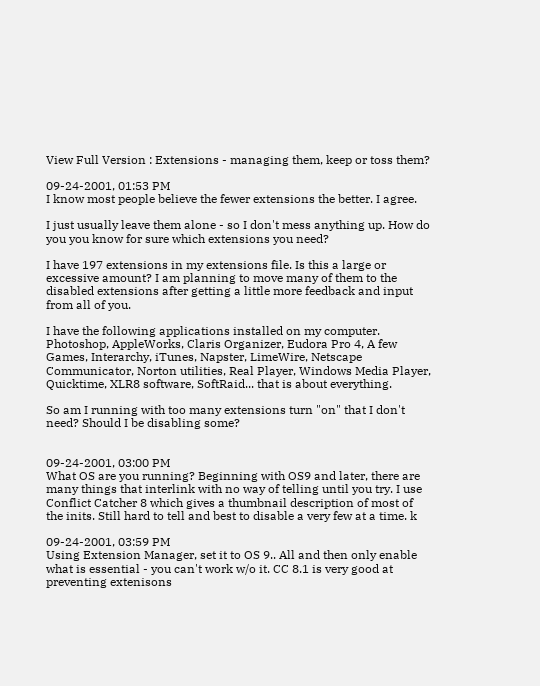View Full Version : Extensions - managing them, keep or toss them?

09-24-2001, 01:53 PM
I know most people believe the fewer extensions the better. I agree.

I just usually leave them alone - so I don't mess anything up. How do you you know for sure which extensions you need?

I have 197 extensions in my extensions file. Is this a large or excessive amount? I am planning to move many of them to the disabled extensions after getting a little more feedback and input from all of you.

I have the following applications installed on my computer. Photoshop, AppleWorks, Claris Organizer, Eudora Pro 4, A few Games, Interarchy, iTunes, Napster, LimeWire, Netscape Communicator, Norton utilities, Real Player, Windows Media Player, Quicktime, XLR8 software, SoftRaid... that is about everything.

So am I running with too many extensions turn "on" that I don't need? Should I be disabling some?


09-24-2001, 03:00 PM
What OS are you running? Beginning with OS9 and later, there are many things that interlink with no way of telling until you try. I use Conflict Catcher 8 which gives a thumbnail description of most of the inits. Still hard to tell and best to disable a very few at a time. k

09-24-2001, 03:59 PM
Using Extension Manager, set it to OS 9.. All and then only enable what is essential - you can't work w/o it. CC 8.1 is very good at preventing extenisons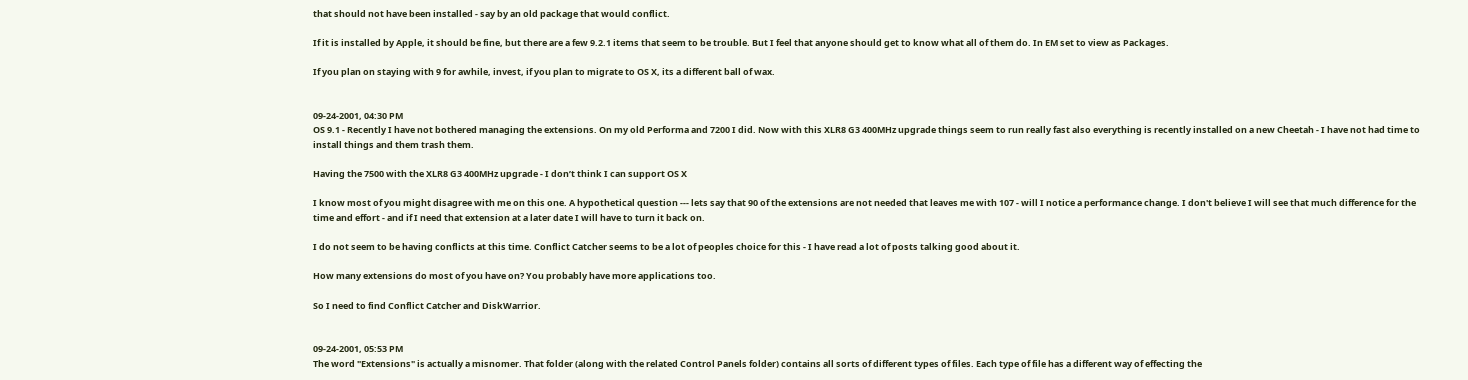that should not have been installed - say by an old package that would conflict.

If it is installed by Apple, it should be fine, but there are a few 9.2.1 items that seem to be trouble. But I feel that anyone should get to know what all of them do. In EM set to view as Packages.

If you plan on staying with 9 for awhile, invest, if you plan to migrate to OS X, its a different ball of wax.


09-24-2001, 04:30 PM
OS 9.1 - Recently I have not bothered managing the extensions. On my old Performa and 7200 I did. Now with this XLR8 G3 400MHz upgrade things seem to run really fast also everything is recently installed on a new Cheetah - I have not had time to install things and them trash them.

Having the 7500 with the XLR8 G3 400MHz upgrade - I don’t think I can support OS X

I know most of you might disagree with me on this one. A hypothetical question --- lets say that 90 of the extensions are not needed that leaves me with 107 - will I notice a performance change. I don't believe I will see that much difference for the time and effort - and if I need that extension at a later date I will have to turn it back on.

I do not seem to be having conflicts at this time. Conflict Catcher seems to be a lot of peoples choice for this - I have read a lot of posts talking good about it.

How many extensions do most of you have on? You probably have more applications too.

So I need to find Conflict Catcher and DiskWarrior.


09-24-2001, 05:53 PM
The word "Extensions" is actually a misnomer. That folder (along with the related Control Panels folder) contains all sorts of different types of files. Each type of file has a different way of effecting the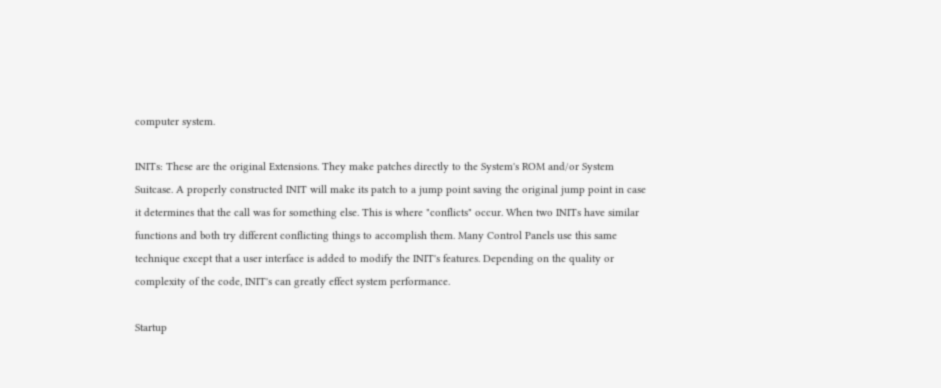computer system.

INITs: These are the original Extensions. They make patches directly to the System's ROM and/or System Suitcase. A properly constructed INIT will make its patch to a jump point saving the original jump point in case it determines that the call was for something else. This is where "conflicts" occur. When two INITs have similar functions and both try different conflicting things to accomplish them. Many Control Panels use this same technique except that a user interface is added to modify the INIT's features. Depending on the quality or complexity of the code, INIT's can greatly effect system performance.

Startup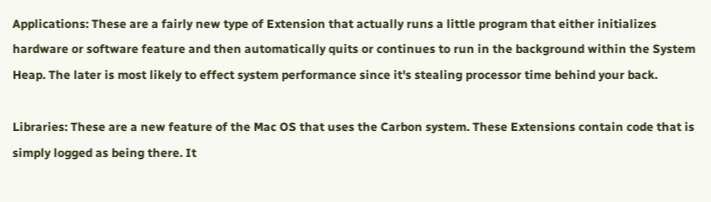Applications: These are a fairly new type of Extension that actually runs a little program that either initializes hardware or software feature and then automatically quits or continues to run in the background within the System Heap. The later is most likely to effect system performance since it's stealing processor time behind your back.

Libraries: These are a new feature of the Mac OS that uses the Carbon system. These Extensions contain code that is simply logged as being there. It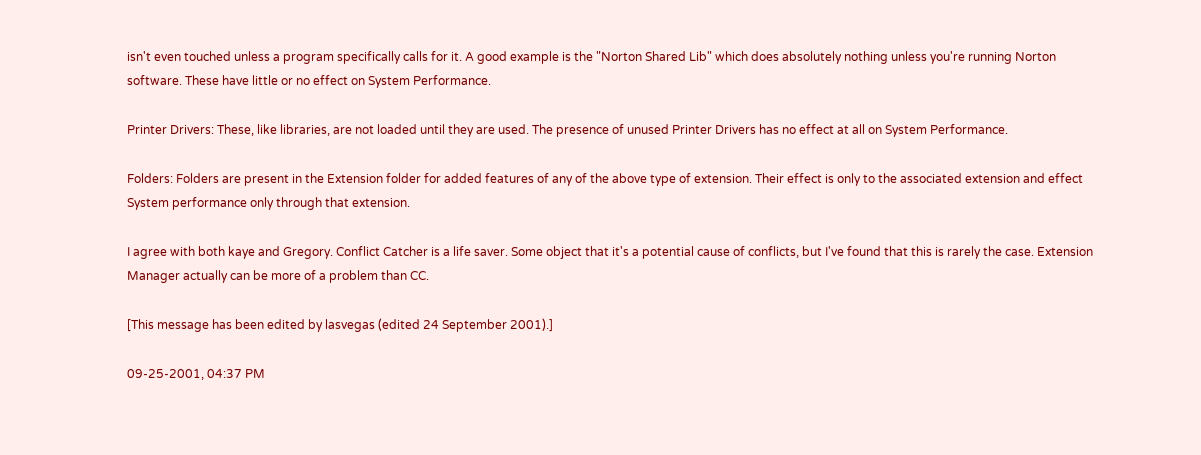isn't even touched unless a program specifically calls for it. A good example is the "Norton Shared Lib" which does absolutely nothing unless you're running Norton software. These have little or no effect on System Performance.

Printer Drivers: These, like libraries, are not loaded until they are used. The presence of unused Printer Drivers has no effect at all on System Performance.

Folders: Folders are present in the Extension folder for added features of any of the above type of extension. Their effect is only to the associated extension and effect System performance only through that extension.

I agree with both kaye and Gregory. Conflict Catcher is a life saver. Some object that it's a potential cause of conflicts, but I've found that this is rarely the case. Extension Manager actually can be more of a problem than CC.

[This message has been edited by lasvegas (edited 24 September 2001).]

09-25-2001, 04:37 PM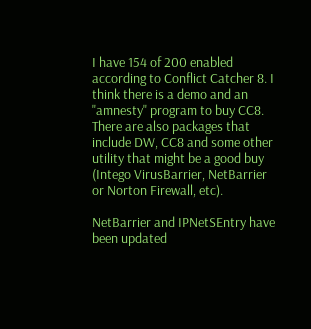I have 154 of 200 enabled according to Conflict Catcher 8. I think there is a demo and an "amnesty" program to buy CC8. There are also packages that include DW, CC8 and some other utility that might be a good buy (Intego VirusBarrier, NetBarrier or Norton Firewall, etc).

NetBarrier and IPNetSEntry have been updated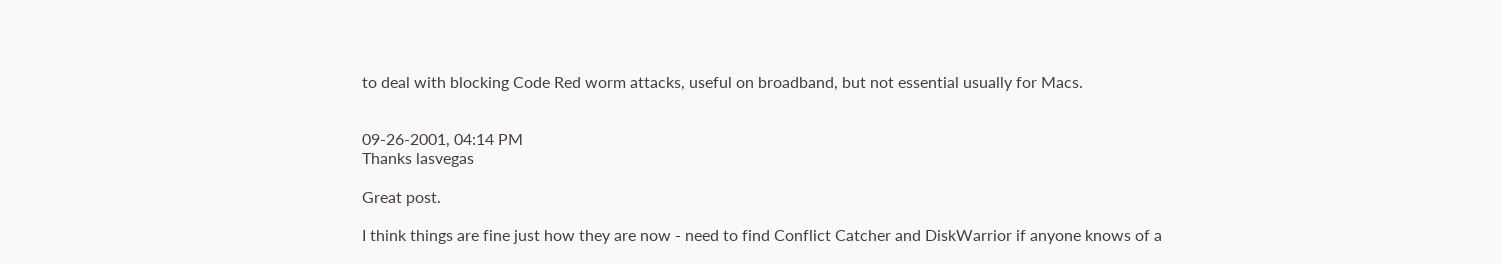to deal with blocking Code Red worm attacks, useful on broadband, but not essential usually for Macs.


09-26-2001, 04:14 PM
Thanks lasvegas

Great post.

I think things are fine just how they are now - need to find Conflict Catcher and DiskWarrior if anyone knows of a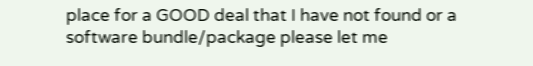place for a GOOD deal that I have not found or a software bundle/package please let me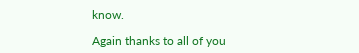know.

Again thanks to all of you